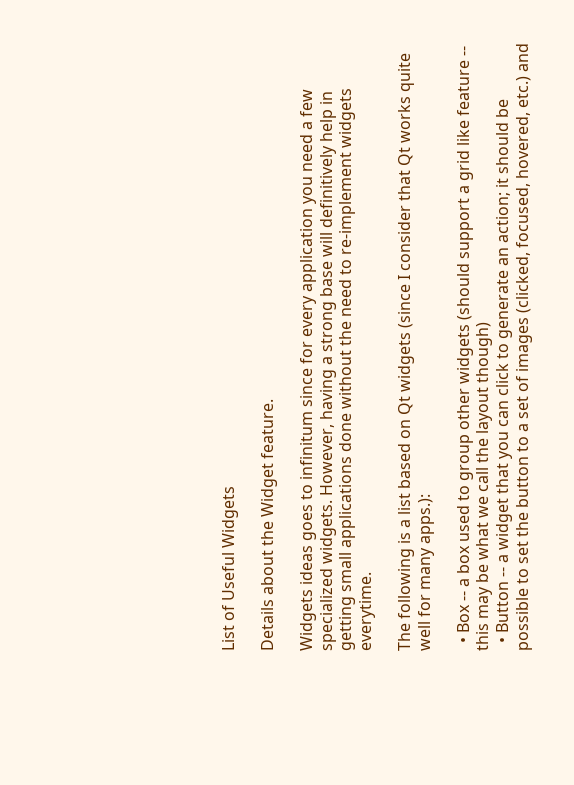List of Useful Widgets

Details about the Widget feature.

Widgets ideas goes to infinitum since for every application you need a few specialized widgets. However, having a strong base will definitively help in getting small applications done without the need to re-implement widgets everytime.

The following is a list based on Qt widgets (since I consider that Qt works quite well for many apps.):

  • Box -- a box used to group other widgets (should support a grid like feature -- this may be what we call the layout though)
  • Button -- a widget that you can click to generate an action; it should be possible to set the button to a set of images (clicked, focused, hovered, etc.) and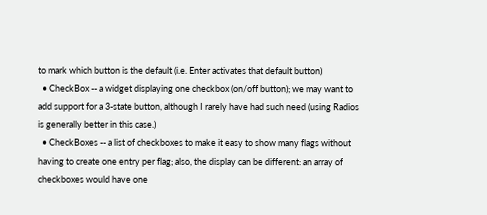to mark which button is the default (i.e. Enter activates that default button)
  • CheckBox -- a widget displaying one checkbox (on/off button); we may want to add support for a 3-state button, although I rarely have had such need (using Radios is generally better in this case.)
  • CheckBoxes -- a list of checkboxes to make it easy to show many flags without having to create one entry per flag; also, the display can be different: an array of checkboxes would have one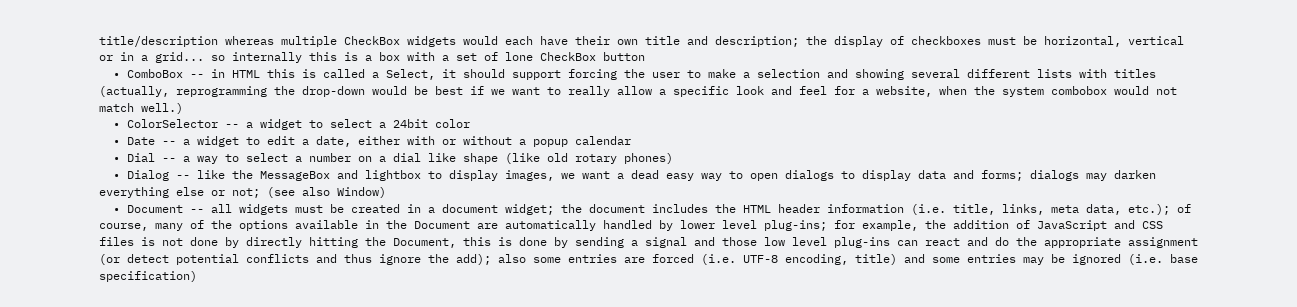title/description whereas multiple CheckBox widgets would each have their own title and description; the display of checkboxes must be horizontal, vertical or in a grid... so internally this is a box with a set of lone CheckBox button
  • ComboBox -- in HTML this is called a Select, it should support forcing the user to make a selection and showing several different lists with titles (actually, reprogramming the drop-down would be best if we want to really allow a specific look and feel for a website, when the system combobox would not match well.)
  • ColorSelector -- a widget to select a 24bit color
  • Date -- a widget to edit a date, either with or without a popup calendar
  • Dial -- a way to select a number on a dial like shape (like old rotary phones)
  • Dialog -- like the MessageBox and lightbox to display images, we want a dead easy way to open dialogs to display data and forms; dialogs may darken everything else or not; (see also Window)
  • Document -- all widgets must be created in a document widget; the document includes the HTML header information (i.e. title, links, meta data, etc.); of course, many of the options available in the Document are automatically handled by lower level plug-ins; for example, the addition of JavaScript and CSS files is not done by directly hitting the Document, this is done by sending a signal and those low level plug-ins can react and do the appropriate assignment (or detect potential conflicts and thus ignore the add); also some entries are forced (i.e. UTF-8 encoding, title) and some entries may be ignored (i.e. base specification)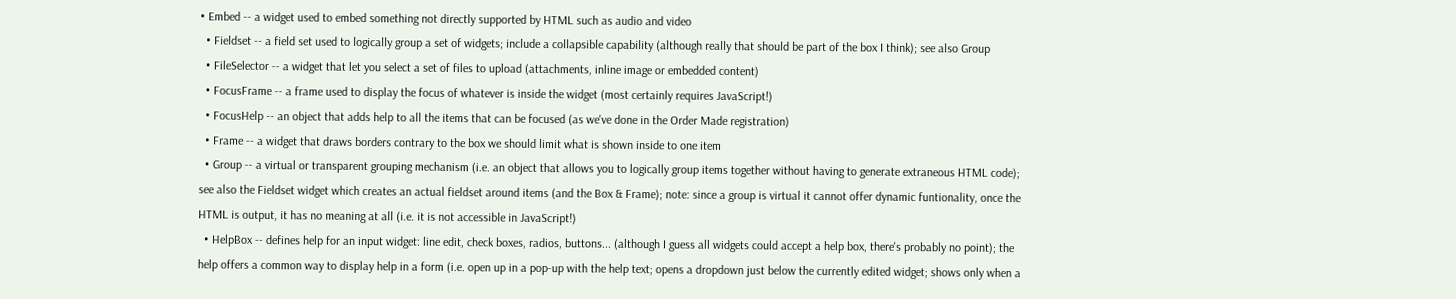• Embed -- a widget used to embed something not directly supported by HTML such as audio and video
  • Fieldset -- a field set used to logically group a set of widgets; include a collapsible capability (although really that should be part of the box I think); see also Group
  • FileSelector -- a widget that let you select a set of files to upload (attachments, inline image or embedded content)
  • FocusFrame -- a frame used to display the focus of whatever is inside the widget (most certainly requires JavaScript!)
  • FocusHelp -- an object that adds help to all the items that can be focused (as we've done in the Order Made registration)
  • Frame -- a widget that draws borders contrary to the box we should limit what is shown inside to one item
  • Group -- a virtual or transparent grouping mechanism (i.e. an object that allows you to logically group items together without having to generate extraneous HTML code); see also the Fieldset widget which creates an actual fieldset around items (and the Box & Frame); note: since a group is virtual it cannot offer dynamic funtionality, once the HTML is output, it has no meaning at all (i.e. it is not accessible in JavaScript!)
  • HelpBox -- defines help for an input widget: line edit, check boxes, radios, buttons... (although I guess all widgets could accept a help box, there's probably no point); the help offers a common way to display help in a form (i.e. open up in a pop-up with the help text; opens a dropdown just below the currently edited widget; shows only when a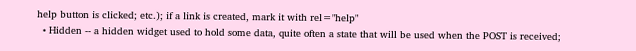help button is clicked; etc.); if a link is created, mark it with rel="help"
  • Hidden -- a hidden widget used to hold some data, quite often a state that will be used when the POST is received;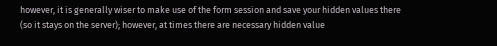however, it is generally wiser to make use of the form session and save your hidden values there (so it stays on the server); however, at times there are necessary hidden value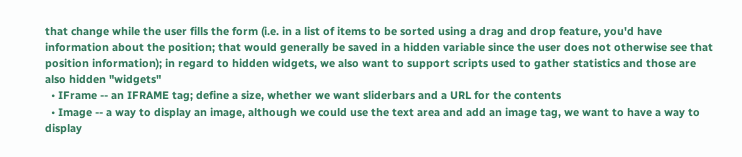that change while the user fills the form (i.e. in a list of items to be sorted using a drag and drop feature, you'd have information about the position; that would generally be saved in a hidden variable since the user does not otherwise see that position information); in regard to hidden widgets, we also want to support scripts used to gather statistics and those are also hidden "widgets"
  • IFrame -- an IFRAME tag; define a size, whether we want sliderbars and a URL for the contents
  • Image -- a way to display an image, although we could use the text area and add an image tag, we want to have a way to display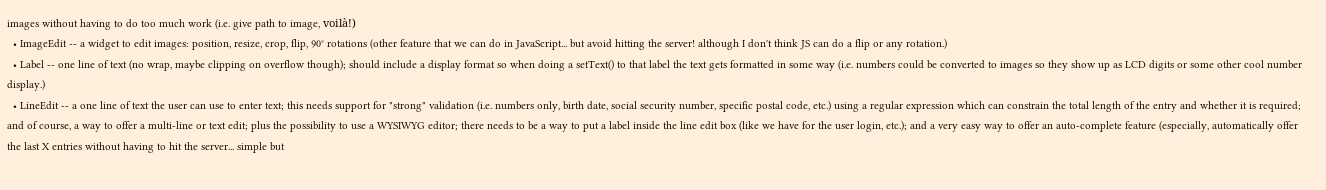images without having to do too much work (i.e. give path to image, voilà!)
  • ImageEdit -- a widget to edit images: position, resize, crop, flip, 90° rotations (other feature that we can do in JavaScript... but avoid hitting the server! although I don't think JS can do a flip or any rotation.)
  • Label -- one line of text (no wrap, maybe clipping on overflow though); should include a display format so when doing a setText() to that label the text gets formatted in some way (i.e. numbers could be converted to images so they show up as LCD digits or some other cool number display.)
  • LineEdit -- a one line of text the user can use to enter text; this needs support for "strong" validation (i.e. numbers only, birth date, social security number, specific postal code, etc.) using a regular expression which can constrain the total length of the entry and whether it is required; and of course, a way to offer a multi-line or text edit; plus the possibility to use a WYSIWYG editor; there needs to be a way to put a label inside the line edit box (like we have for the user login, etc.); and a very easy way to offer an auto-complete feature (especially, automatically offer the last X entries without having to hit the server... simple but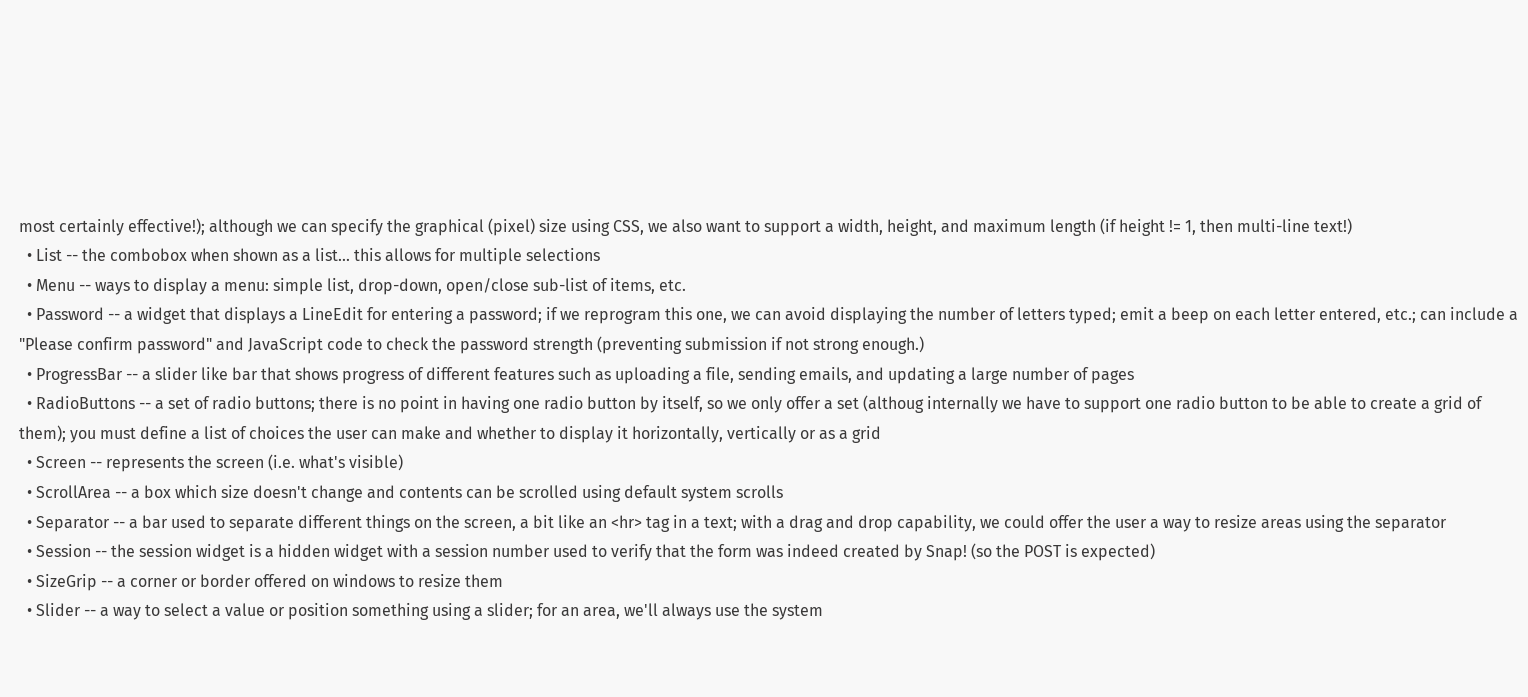most certainly effective!); although we can specify the graphical (pixel) size using CSS, we also want to support a width, height, and maximum length (if height != 1, then multi-line text!)
  • List -- the combobox when shown as a list... this allows for multiple selections
  • Menu -- ways to display a menu: simple list, drop-down, open/close sub-list of items, etc.
  • Password -- a widget that displays a LineEdit for entering a password; if we reprogram this one, we can avoid displaying the number of letters typed; emit a beep on each letter entered, etc.; can include a "Please confirm password" and JavaScript code to check the password strength (preventing submission if not strong enough.)
  • ProgressBar -- a slider like bar that shows progress of different features such as uploading a file, sending emails, and updating a large number of pages
  • RadioButtons -- a set of radio buttons; there is no point in having one radio button by itself, so we only offer a set (althoug internally we have to support one radio button to be able to create a grid of them); you must define a list of choices the user can make and whether to display it horizontally, vertically or as a grid
  • Screen -- represents the screen (i.e. what's visible)
  • ScrollArea -- a box which size doesn't change and contents can be scrolled using default system scrolls
  • Separator -- a bar used to separate different things on the screen, a bit like an <hr> tag in a text; with a drag and drop capability, we could offer the user a way to resize areas using the separator
  • Session -- the session widget is a hidden widget with a session number used to verify that the form was indeed created by Snap! (so the POST is expected)
  • SizeGrip -- a corner or border offered on windows to resize them
  • Slider -- a way to select a value or position something using a slider; for an area, we'll always use the system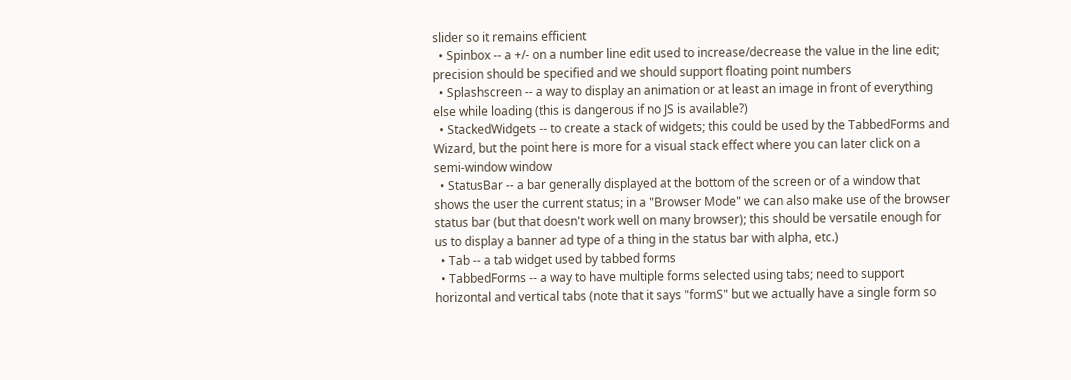slider so it remains efficient
  • Spinbox -- a +/- on a number line edit used to increase/decrease the value in the line edit; precision should be specified and we should support floating point numbers
  • Splashscreen -- a way to display an animation or at least an image in front of everything else while loading (this is dangerous if no JS is available?)
  • StackedWidgets -- to create a stack of widgets; this could be used by the TabbedForms and Wizard, but the point here is more for a visual stack effect where you can later click on a semi-window window
  • StatusBar -- a bar generally displayed at the bottom of the screen or of a window that shows the user the current status; in a "Browser Mode" we can also make use of the browser status bar (but that doesn't work well on many browser); this should be versatile enough for us to display a banner ad type of a thing in the status bar with alpha, etc.)
  • Tab -- a tab widget used by tabbed forms
  • TabbedForms -- a way to have multiple forms selected using tabs; need to support horizontal and vertical tabs (note that it says "formS" but we actually have a single form so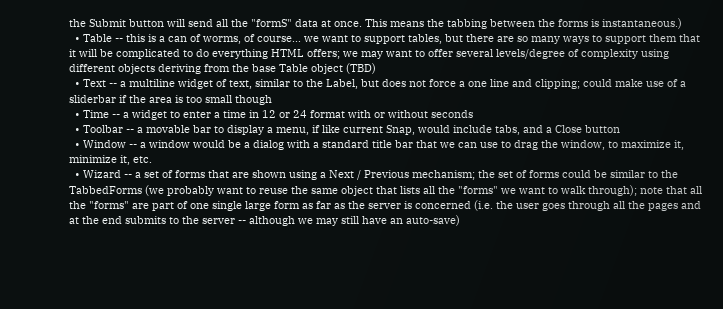the Submit button will send all the "formS" data at once. This means the tabbing between the forms is instantaneous.)
  • Table -- this is a can of worms, of course... we want to support tables, but there are so many ways to support them that it will be complicated to do everything HTML offers; we may want to offer several levels/degree of complexity using different objects deriving from the base Table object (TBD)
  • Text -- a multiline widget of text, similar to the Label, but does not force a one line and clipping; could make use of a sliderbar if the area is too small though
  • Time -- a widget to enter a time in 12 or 24 format with or without seconds
  • Toolbar -- a movable bar to display a menu, if like current Snap, would include tabs, and a Close button
  • Window -- a window would be a dialog with a standard title bar that we can use to drag the window, to maximize it, minimize it, etc.
  • Wizard -- a set of forms that are shown using a Next / Previous mechanism; the set of forms could be similar to the TabbedForms (we probably want to reuse the same object that lists all the "forms" we want to walk through); note that all the "forms" are part of one single large form as far as the server is concerned (i.e. the user goes through all the pages and at the end submits to the server -- although we may still have an auto-save)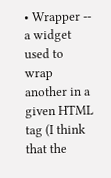• Wrapper -- a widget used to wrap another in a given HTML tag (I think that the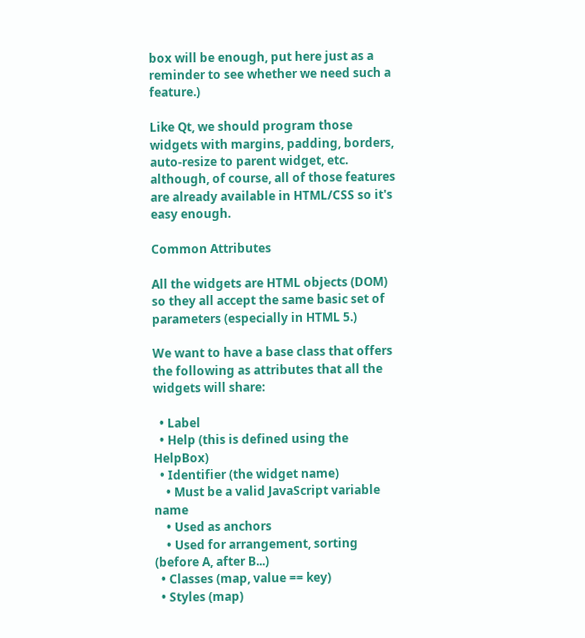box will be enough, put here just as a reminder to see whether we need such a feature.)

Like Qt, we should program those widgets with margins, padding, borders, auto-resize to parent widget, etc. although, of course, all of those features are already available in HTML/CSS so it's easy enough.

Common Attributes

All the widgets are HTML objects (DOM) so they all accept the same basic set of parameters (especially in HTML 5.)

We want to have a base class that offers the following as attributes that all the widgets will share:

  • Label
  • Help (this is defined using the HelpBox)
  • Identifier (the widget name)
    • Must be a valid JavaScript variable name
    • Used as anchors
    • Used for arrangement, sorting (before A, after B...)
  • Classes (map, value == key)
  • Styles (map)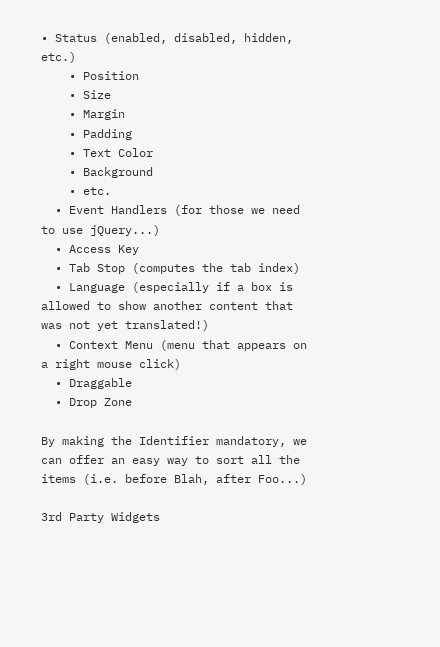• Status (enabled, disabled, hidden, etc.)
    • Position
    • Size
    • Margin
    • Padding
    • Text Color
    • Background
    • etc.
  • Event Handlers (for those we need to use jQuery...)
  • Access Key
  • Tab Stop (computes the tab index)
  • Language (especially if a box is allowed to show another content that was not yet translated!)
  • Context Menu (menu that appears on a right mouse click)
  • Draggable
  • Drop Zone

By making the Identifier mandatory, we can offer an easy way to sort all the items (i.e. before Blah, after Foo...)

3rd Party Widgets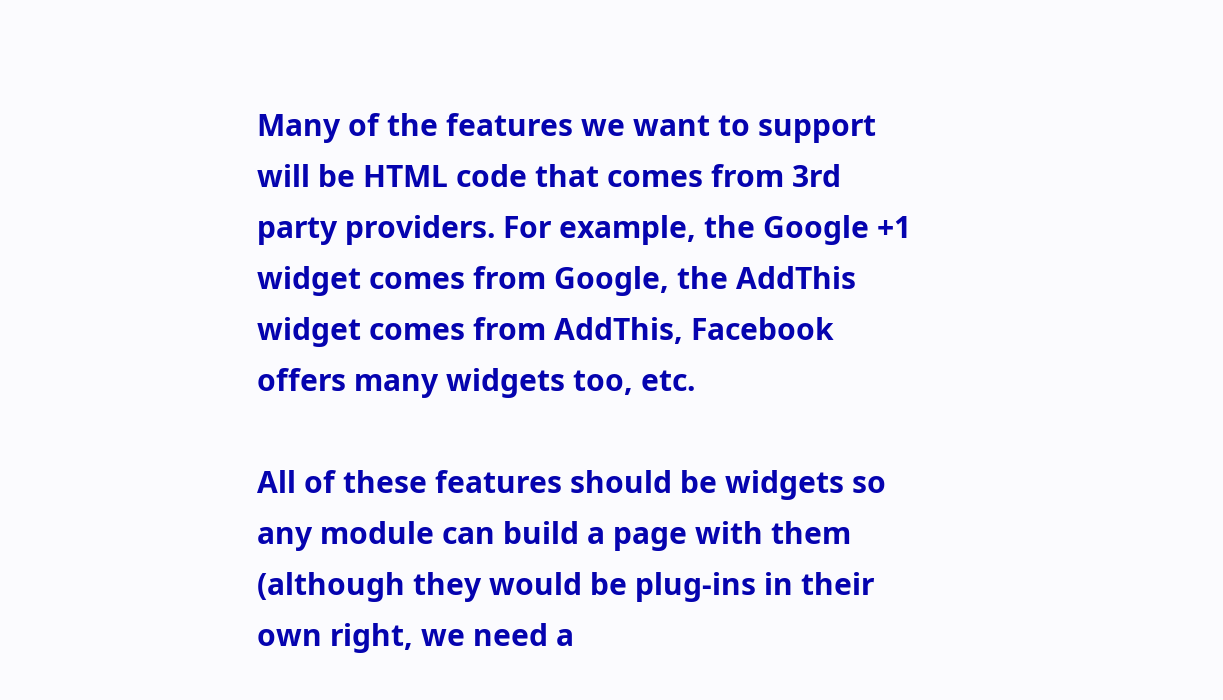Many of the features we want to support will be HTML code that comes from 3rd party providers. For example, the Google +1 widget comes from Google, the AddThis widget comes from AddThis, Facebook offers many widgets too, etc.

All of these features should be widgets so any module can build a page with them (although they would be plug-ins in their own right, we need a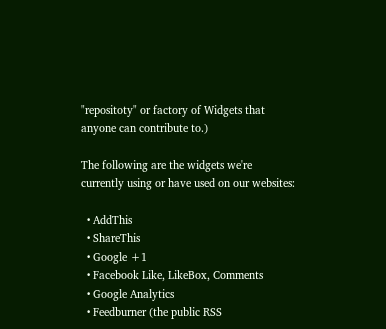"repositoty" or factory of Widgets that anyone can contribute to.)

The following are the widgets we're currently using or have used on our websites:

  • AddThis
  • ShareThis
  • Google +1
  • Facebook Like, LikeBox, Comments
  • Google Analytics
  • Feedburner (the public RSS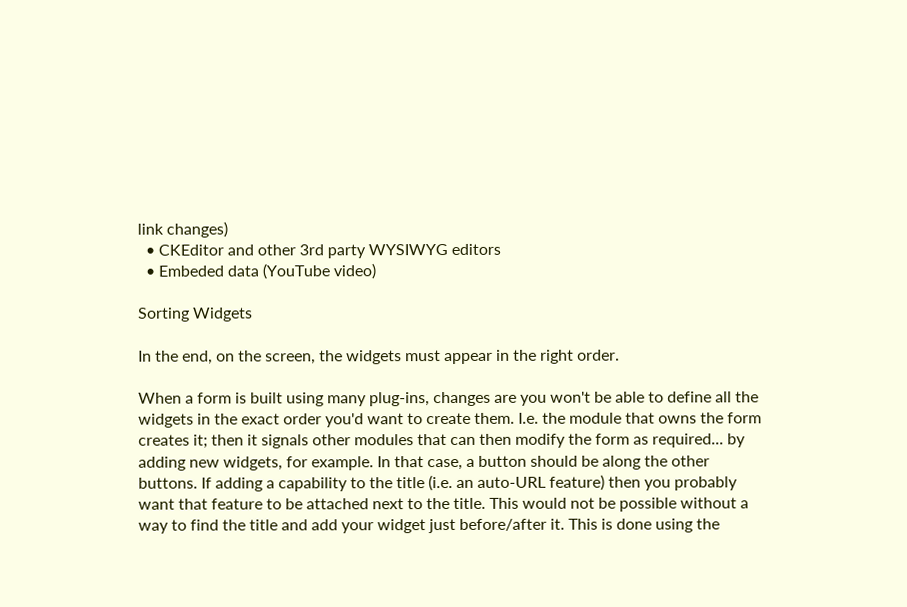link changes)
  • CKEditor and other 3rd party WYSIWYG editors
  • Embeded data (YouTube video)

Sorting Widgets

In the end, on the screen, the widgets must appear in the right order.

When a form is built using many plug-ins, changes are you won't be able to define all the widgets in the exact order you'd want to create them. I.e. the module that owns the form creates it; then it signals other modules that can then modify the form as required... by adding new widgets, for example. In that case, a button should be along the other buttons. If adding a capability to the title (i.e. an auto-URL feature) then you probably want that feature to be attached next to the title. This would not be possible without a way to find the title and add your widget just before/after it. This is done using the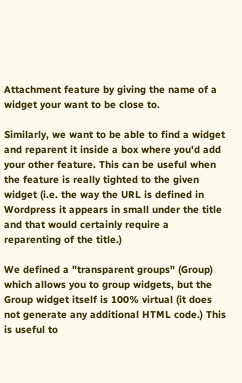Attachment feature by giving the name of a widget your want to be close to.

Similarly, we want to be able to find a widget and reparent it inside a box where you'd add your other feature. This can be useful when the feature is really tighted to the given widget (i.e. the way the URL is defined in Wordpress it appears in small under the title and that would certainly require a reparenting of the title.)

We defined a "transparent groups" (Group) which allows you to group widgets, but the Group widget itself is 100% virtual (it does not generate any additional HTML code.) This is useful to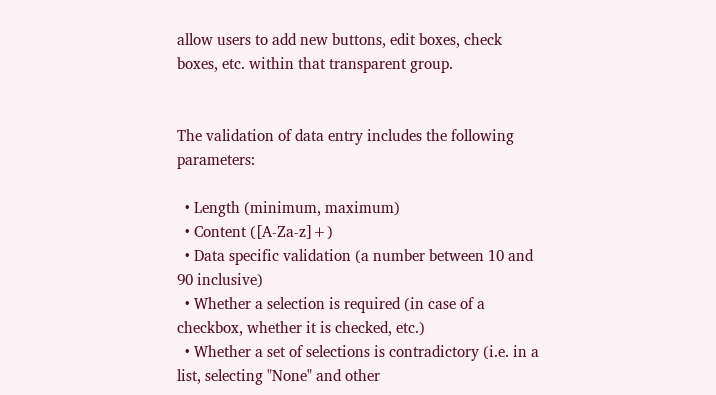allow users to add new buttons, edit boxes, check boxes, etc. within that transparent group.


The validation of data entry includes the following parameters:

  • Length (minimum, maximum)
  • Content ([A-Za-z]+)
  • Data specific validation (a number between 10 and 90 inclusive)
  • Whether a selection is required (in case of a checkbox, whether it is checked, etc.)
  • Whether a set of selections is contradictory (i.e. in a list, selecting "None" and other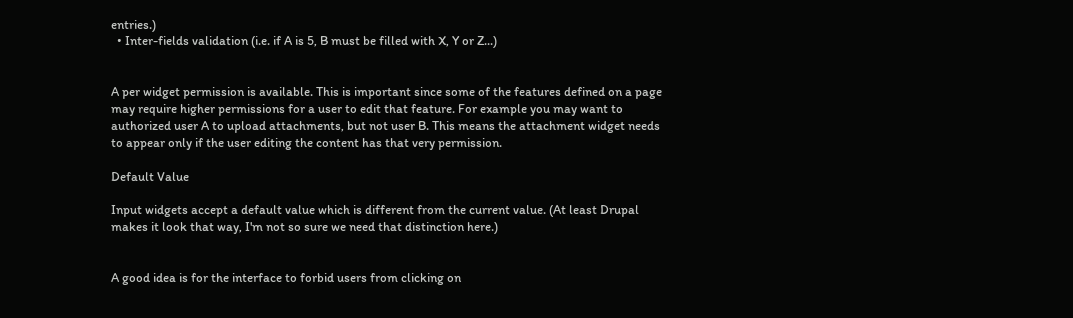entries.)
  • Inter-fields validation (i.e. if A is 5, B must be filled with X, Y or Z...)


A per widget permission is available. This is important since some of the features defined on a page may require higher permissions for a user to edit that feature. For example you may want to authorized user A to upload attachments, but not user B. This means the attachment widget needs to appear only if the user editing the content has that very permission.

Default Value

Input widgets accept a default value which is different from the current value. (At least Drupal makes it look that way, I'm not so sure we need that distinction here.)


A good idea is for the interface to forbid users from clicking on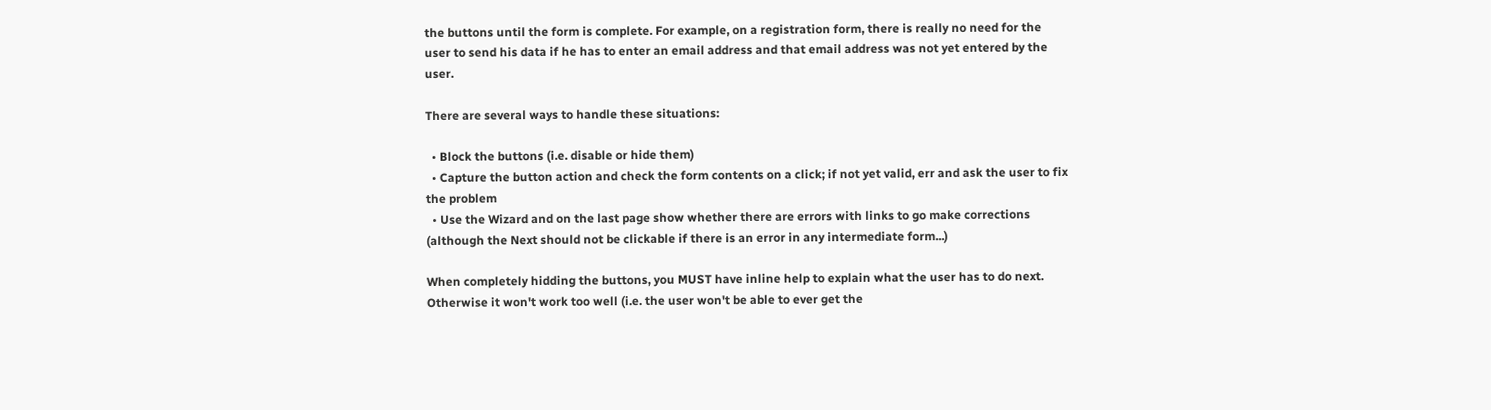the buttons until the form is complete. For example, on a registration form, there is really no need for the user to send his data if he has to enter an email address and that email address was not yet entered by the user.

There are several ways to handle these situations:

  • Block the buttons (i.e. disable or hide them)
  • Capture the button action and check the form contents on a click; if not yet valid, err and ask the user to fix the problem
  • Use the Wizard and on the last page show whether there are errors with links to go make corrections (although the Next should not be clickable if there is an error in any intermediate form...)

When completely hidding the buttons, you MUST have inline help to explain what the user has to do next. Otherwise it won't work too well (i.e. the user won't be able to ever get the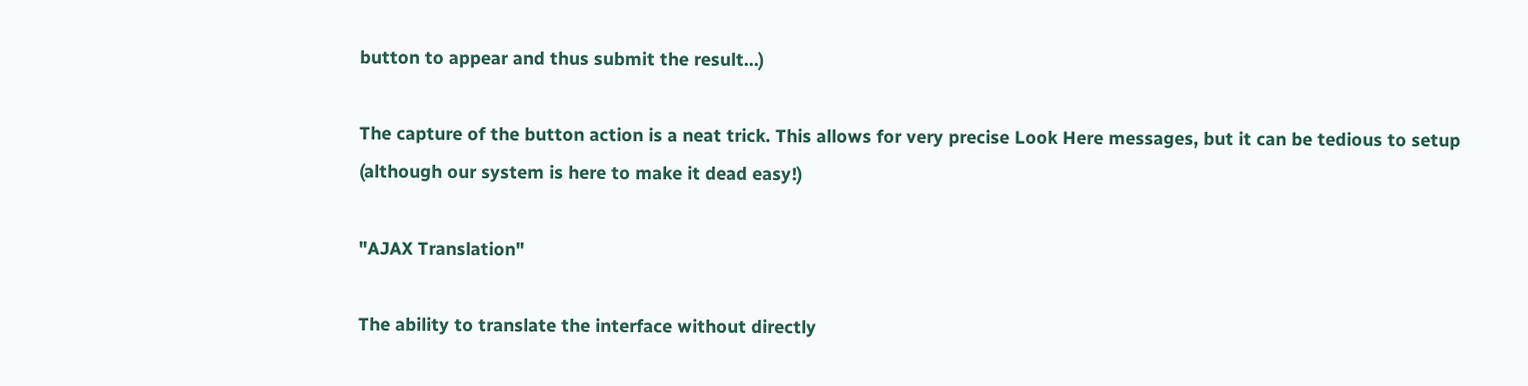button to appear and thus submit the result...)

The capture of the button action is a neat trick. This allows for very precise Look Here messages, but it can be tedious to setup (although our system is here to make it dead easy!)

"AJAX Translation"

The ability to translate the interface without directly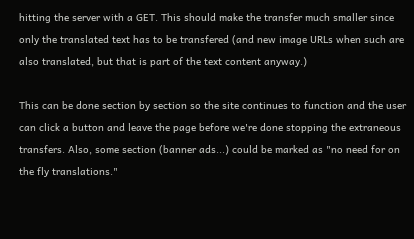hitting the server with a GET. This should make the transfer much smaller since only the translated text has to be transfered (and new image URLs when such are also translated, but that is part of the text content anyway.)

This can be done section by section so the site continues to function and the user can click a button and leave the page before we're done stopping the extraneous transfers. Also, some section (banner ads...) could be marked as "no need for on the fly translations."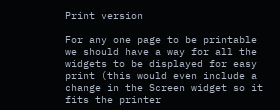Print version

For any one page to be printable we should have a way for all the widgets to be displayed for easy print (this would even include a change in the Screen widget so it fits the printer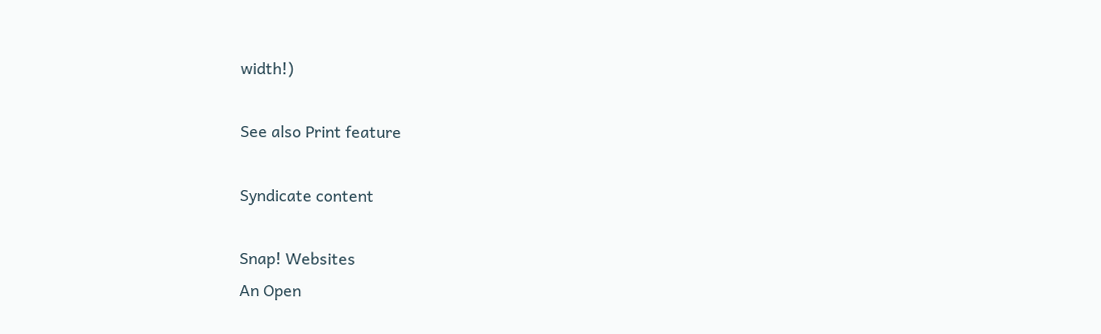width!)

See also Print feature

Syndicate content

Snap! Websites
An Open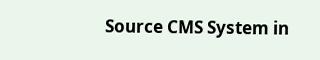Source CMS System in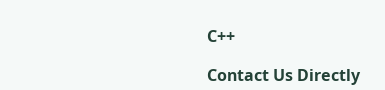C++

Contact Us Directly